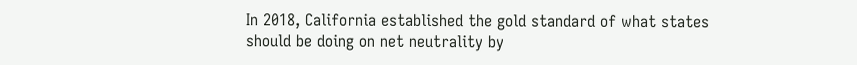In 2018, California established the gold standard of what states should be doing on net neutrality by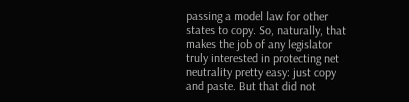passing a model law for other states to copy. So, naturally, that makes the job of any legislator truly interested in protecting net neutrality pretty easy: just copy and paste. But that did not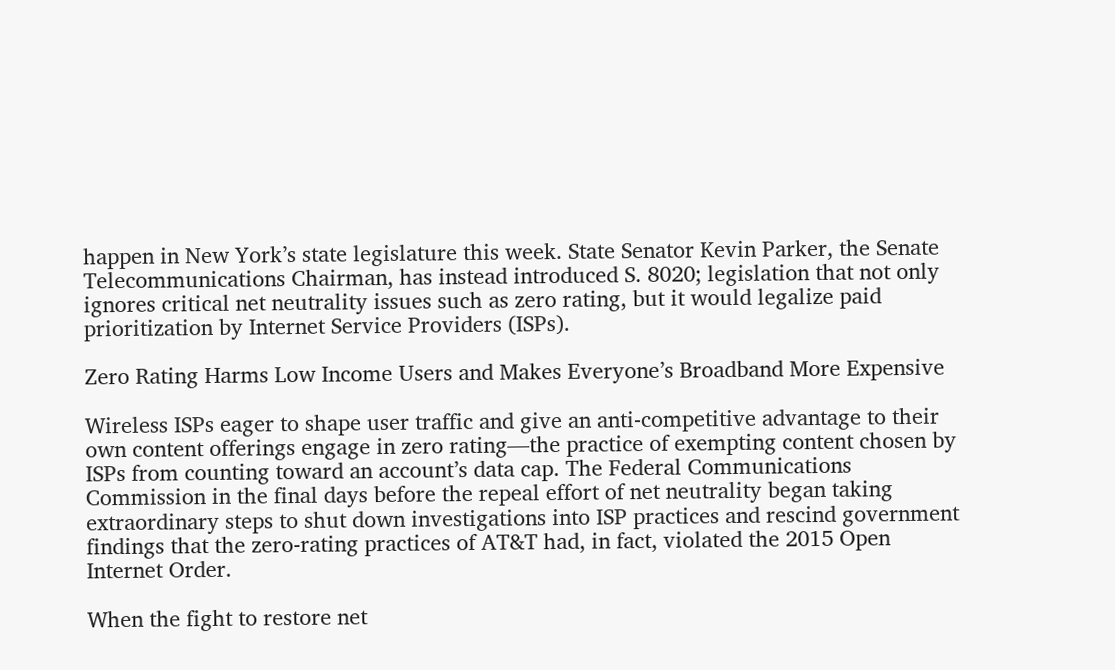happen in New York’s state legislature this week. State Senator Kevin Parker, the Senate Telecommunications Chairman, has instead introduced S. 8020; legislation that not only ignores critical net neutrality issues such as zero rating, but it would legalize paid prioritization by Internet Service Providers (ISPs).

Zero Rating Harms Low Income Users and Makes Everyone’s Broadband More Expensive

Wireless ISPs eager to shape user traffic and give an anti-competitive advantage to their own content offerings engage in zero rating—the practice of exempting content chosen by ISPs from counting toward an account’s data cap. The Federal Communications Commission in the final days before the repeal effort of net neutrality began taking extraordinary steps to shut down investigations into ISP practices and rescind government findings that the zero-rating practices of AT&T had, in fact, violated the 2015 Open Internet Order.

When the fight to restore net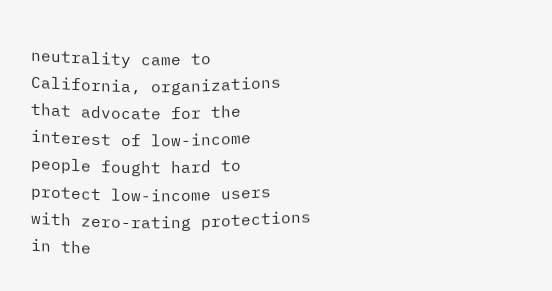neutrality came to California, organizations that advocate for the interest of low-income people fought hard to protect low-income users with zero-rating protections in the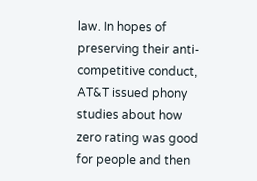law. In hopes of preserving their anti-competitive conduct, AT&T issued phony studies about how zero rating was good for people and then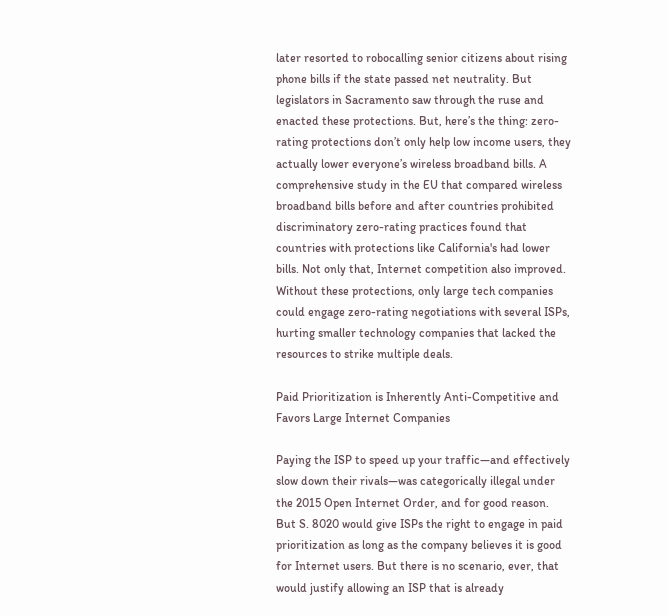later resorted to robocalling senior citizens about rising phone bills if the state passed net neutrality. But legislators in Sacramento saw through the ruse and enacted these protections. But, here’s the thing: zero-rating protections don’t only help low income users, they actually lower everyone’s wireless broadband bills. A comprehensive study in the EU that compared wireless broadband bills before and after countries prohibited discriminatory zero-rating practices found that countries with protections like California's had lower bills. Not only that, Internet competition also improved. Without these protections, only large tech companies could engage zero-rating negotiations with several ISPs, hurting smaller technology companies that lacked the resources to strike multiple deals.

Paid Prioritization is Inherently Anti-Competitive and Favors Large Internet Companies

Paying the ISP to speed up your traffic—and effectively slow down their rivals—was categorically illegal under the 2015 Open Internet Order, and for good reason. But S. 8020 would give ISPs the right to engage in paid prioritization as long as the company believes it is good for Internet users. But there is no scenario, ever, that would justify allowing an ISP that is already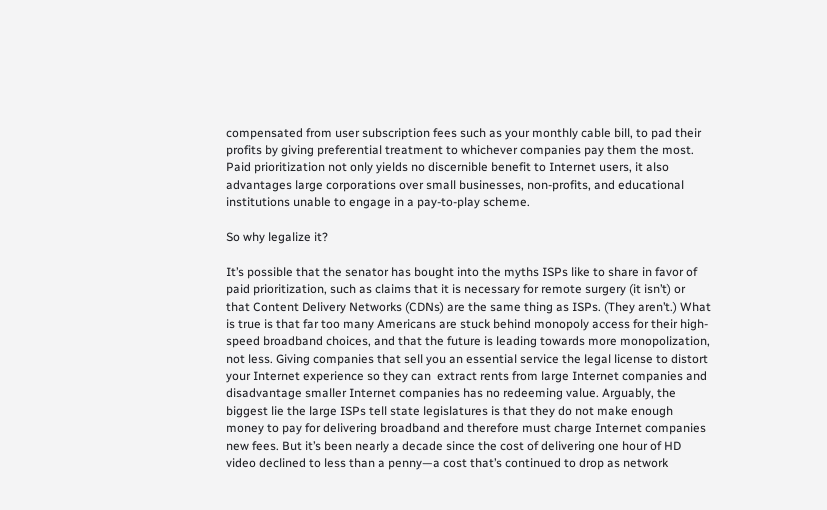compensated from user subscription fees such as your monthly cable bill, to pad their profits by giving preferential treatment to whichever companies pay them the most. Paid prioritization not only yields no discernible benefit to Internet users, it also advantages large corporations over small businesses, non-profits, and educational institutions unable to engage in a pay-to-play scheme.

So why legalize it?

It’s possible that the senator has bought into the myths ISPs like to share in favor of paid prioritization, such as claims that it is necessary for remote surgery (it isn’t) or that Content Delivery Networks (CDNs) are the same thing as ISPs. (They aren’t.) What is true is that far too many Americans are stuck behind monopoly access for their high-speed broadband choices, and that the future is leading towards more monopolization, not less. Giving companies that sell you an essential service the legal license to distort your Internet experience so they can  extract rents from large Internet companies and disadvantage smaller Internet companies has no redeeming value. Arguably, the biggest lie the large ISPs tell state legislatures is that they do not make enough money to pay for delivering broadband and therefore must charge Internet companies new fees. But it’s been nearly a decade since the cost of delivering one hour of HD video declined to less than a penny—a cost that’s continued to drop as network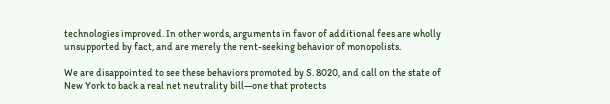technologies improved. In other words, arguments in favor of additional fees are wholly unsupported by fact, and are merely the rent-seeking behavior of monopolists.

We are disappointed to see these behaviors promoted by S. 8020, and call on the state of New York to back a real net neutrality bill—one that protects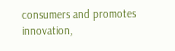consumers and promotes innovation,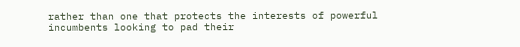rather than one that protects the interests of powerful incumbents looking to pad their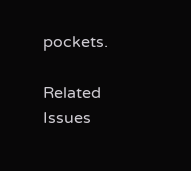pockets.

Related Issues